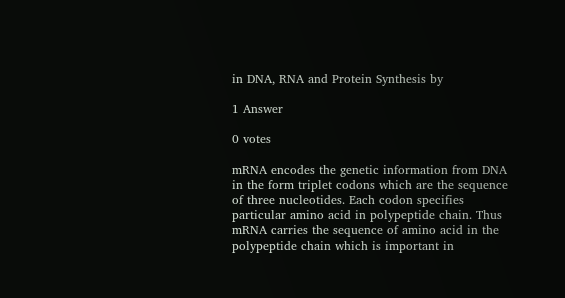in DNA, RNA and Protein Synthesis by

1 Answer

0 votes

mRNA encodes the genetic information from DNA in the form triplet codons which are the sequence of three nucleotides. Each codon specifies particular amino acid in polypeptide chain. Thus mRNA carries the sequence of amino acid in the polypeptide chain which is important in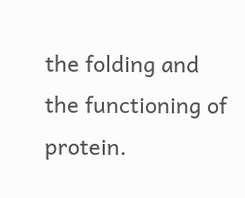the folding and the functioning of protein.